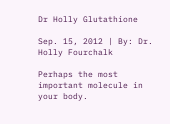Dr Holly Glutathione

Sep. 15, 2012 | By: Dr. Holly Fourchalk

Perhaps the most important molecule in your body.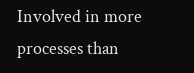Involved in more processes than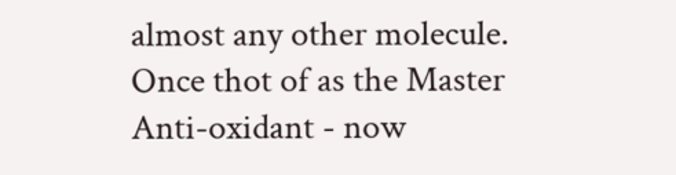almost any other molecule. Once thot of as the Master Anti-oxidant - now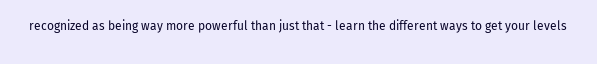recognized as being way more powerful than just that - learn the different ways to get your levels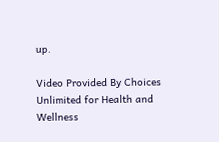up.

Video Provided By Choices Unlimited for Health and Wellness